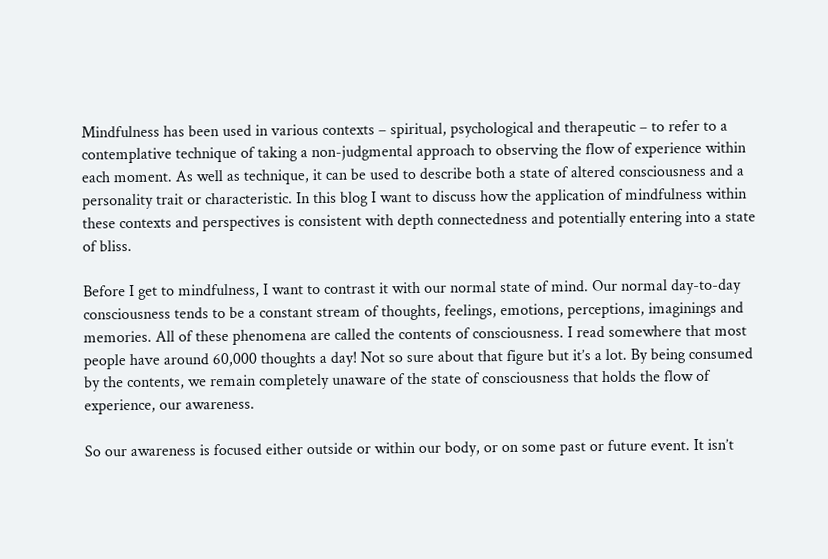Mindfulness has been used in various contexts – spiritual, psychological and therapeutic – to refer to a contemplative technique of taking a non-judgmental approach to observing the flow of experience within each moment. As well as technique, it can be used to describe both a state of altered consciousness and a personality trait or characteristic. In this blog I want to discuss how the application of mindfulness within these contexts and perspectives is consistent with depth connectedness and potentially entering into a state of bliss.

Before I get to mindfulness, I want to contrast it with our normal state of mind. Our normal day-to-day consciousness tends to be a constant stream of thoughts, feelings, emotions, perceptions, imaginings and memories. All of these phenomena are called the contents of consciousness. I read somewhere that most people have around 60,000 thoughts a day! Not so sure about that figure but it’s a lot. By being consumed by the contents, we remain completely unaware of the state of consciousness that holds the flow of experience, our awareness.

So our awareness is focused either outside or within our body, or on some past or future event. It isn’t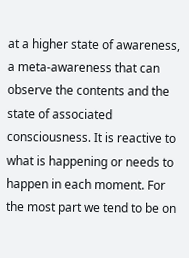at a higher state of awareness, a meta-awareness that can observe the contents and the state of associated consciousness. It is reactive to what is happening or needs to happen in each moment. For the most part we tend to be on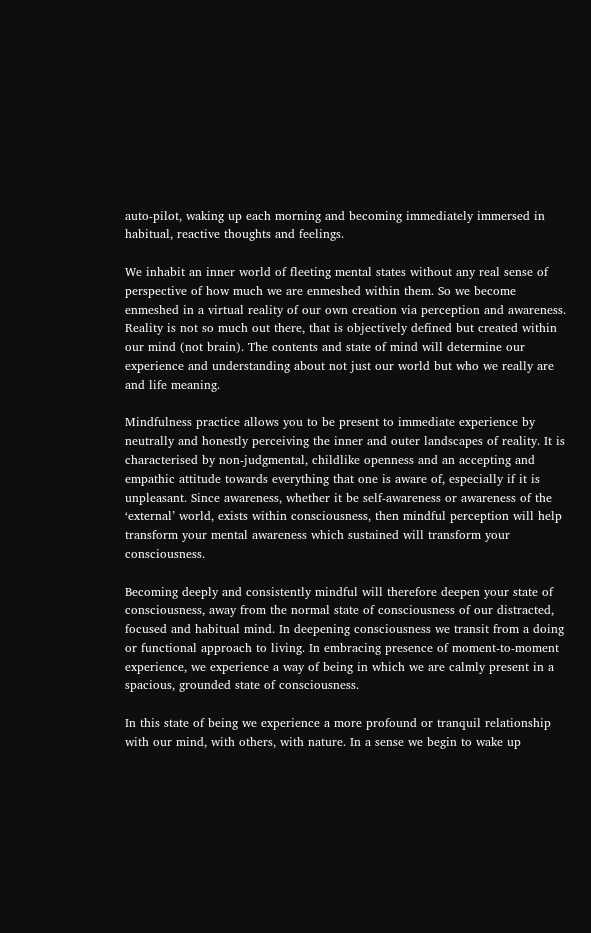auto-pilot, waking up each morning and becoming immediately immersed in habitual, reactive thoughts and feelings.

We inhabit an inner world of fleeting mental states without any real sense of perspective of how much we are enmeshed within them. So we become enmeshed in a virtual reality of our own creation via perception and awareness. Reality is not so much out there, that is objectively defined but created within our mind (not brain). The contents and state of mind will determine our experience and understanding about not just our world but who we really are and life meaning.

Mindfulness practice allows you to be present to immediate experience by neutrally and honestly perceiving the inner and outer landscapes of reality. It is characterised by non-judgmental, childlike openness and an accepting and empathic attitude towards everything that one is aware of, especially if it is unpleasant. Since awareness, whether it be self-awareness or awareness of the ‘external’ world, exists within consciousness, then mindful perception will help transform your mental awareness which sustained will transform your consciousness.

Becoming deeply and consistently mindful will therefore deepen your state of consciousness, away from the normal state of consciousness of our distracted, focused and habitual mind. In deepening consciousness we transit from a doing or functional approach to living. In embracing presence of moment-to-moment experience, we experience a way of being in which we are calmly present in a spacious, grounded state of consciousness.

In this state of being we experience a more profound or tranquil relationship with our mind, with others, with nature. In a sense we begin to wake up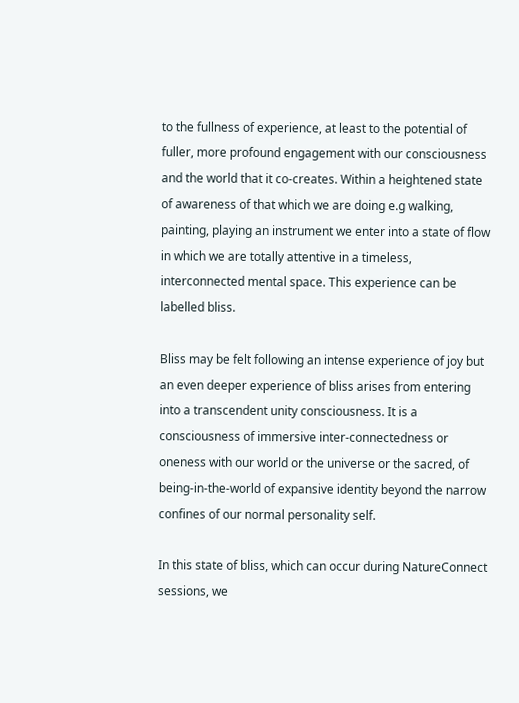to the fullness of experience, at least to the potential of fuller, more profound engagement with our consciousness and the world that it co-creates. Within a heightened state of awareness of that which we are doing e.g walking, painting, playing an instrument we enter into a state of flow in which we are totally attentive in a timeless, interconnected mental space. This experience can be labelled bliss.

Bliss may be felt following an intense experience of joy but an even deeper experience of bliss arises from entering into a transcendent unity consciousness. It is a consciousness of immersive inter-connectedness or oneness with our world or the universe or the sacred, of being-in-the-world of expansive identity beyond the narrow confines of our normal personality self.

In this state of bliss, which can occur during NatureConnect sessions, we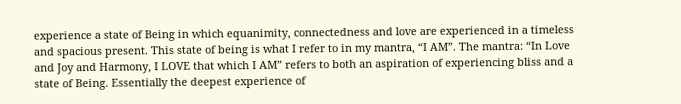experience a state of Being in which equanimity, connectedness and love are experienced in a timeless and spacious present. This state of being is what I refer to in my mantra, “I AM”. The mantra: “In Love and Joy and Harmony, I LOVE that which I AM” refers to both an aspiration of experiencing bliss and a state of Being. Essentially the deepest experience of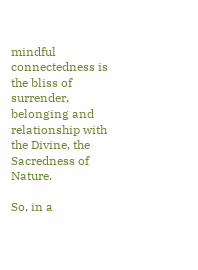mindful connectedness is the bliss of surrender, belonging and relationship with the Divine, the Sacredness of Nature.

So, in a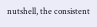nutshell, the consistent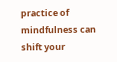practice of mindfulness can shift your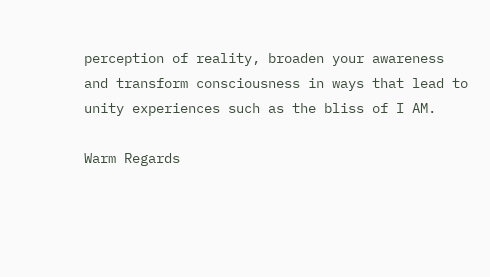perception of reality, broaden your awareness and transform consciousness in ways that lead to unity experiences such as the bliss of I AM.

Warm Regards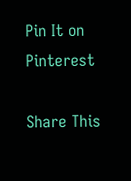Pin It on Pinterest

Share This